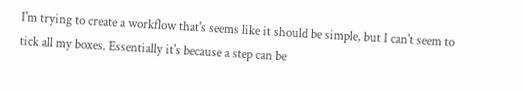I'm trying to create a workflow that's seems like it should be simple, but I can't seem to tick all my boxes. Essentially it's because a step can be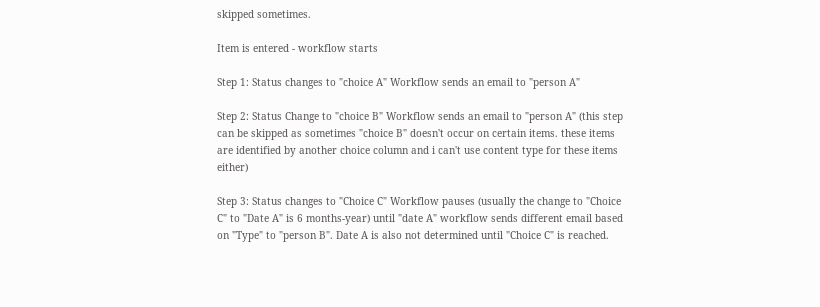skipped sometimes.

Item is entered - workflow starts

Step 1: Status changes to "choice A" Workflow sends an email to "person A"

Step 2: Status Change to "choice B" Workflow sends an email to "person A" (this step can be skipped as sometimes "choice B" doesn't occur on certain items. these items are identified by another choice column and i can't use content type for these items either)

Step 3: Status changes to "Choice C" Workflow pauses (usually the change to "Choice C" to "Date A" is 6 months-year) until "date A" workflow sends different email based on "Type" to "person B". Date A is also not determined until "Choice C" is reached.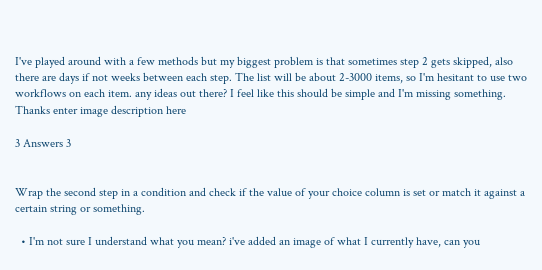I've played around with a few methods but my biggest problem is that sometimes step 2 gets skipped, also there are days if not weeks between each step. The list will be about 2-3000 items, so I'm hesitant to use two workflows on each item. any ideas out there? I feel like this should be simple and I'm missing something. Thanks enter image description here

3 Answers 3


Wrap the second step in a condition and check if the value of your choice column is set or match it against a certain string or something.

  • I'm not sure I understand what you mean? i've added an image of what I currently have, can you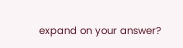expand on your answer?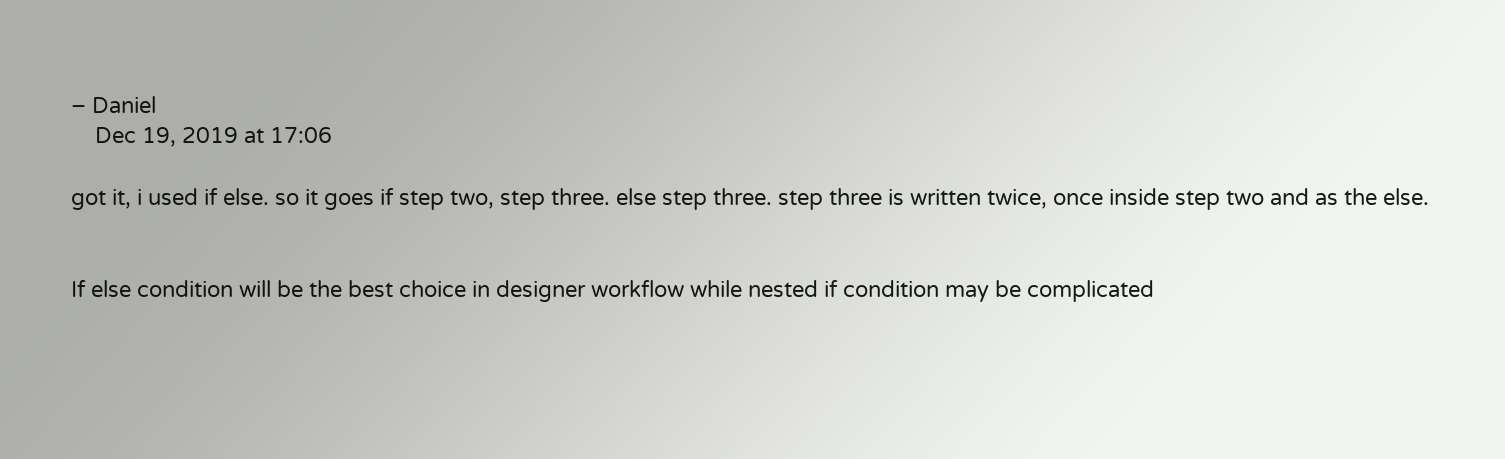– Daniel
    Dec 19, 2019 at 17:06

got it, i used if else. so it goes if step two, step three. else step three. step three is written twice, once inside step two and as the else.


If else condition will be the best choice in designer workflow while nested if condition may be complicated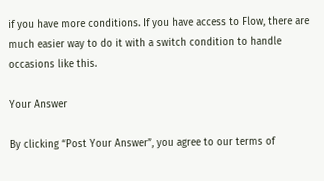if you have more conditions. If you have access to Flow, there are much easier way to do it with a switch condition to handle occasions like this.

Your Answer

By clicking “Post Your Answer”, you agree to our terms of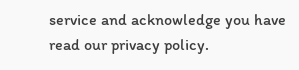service and acknowledge you have read our privacy policy.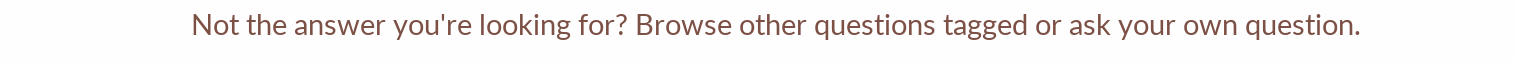Not the answer you're looking for? Browse other questions tagged or ask your own question.